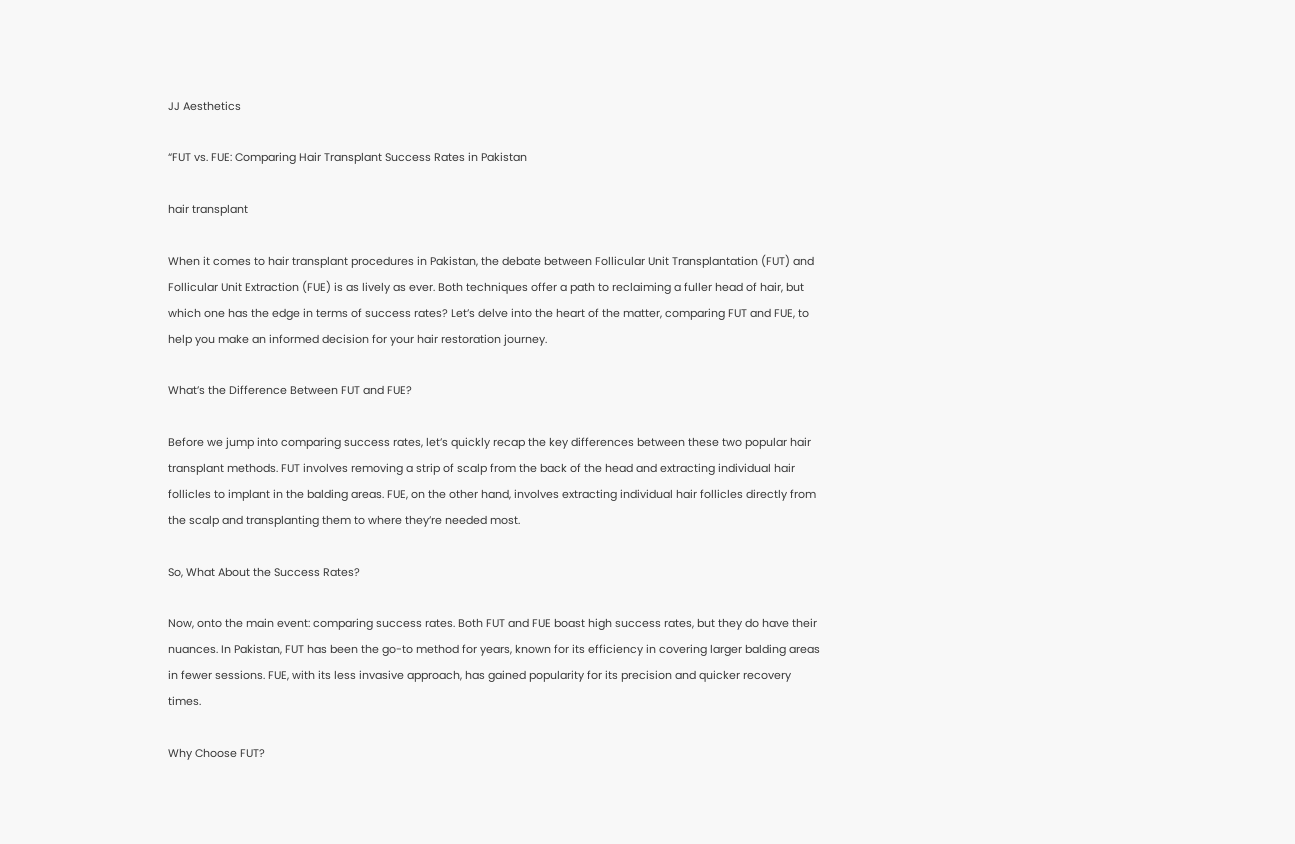JJ Aesthetics

“FUT vs. FUE: Comparing Hair Transplant Success Rates in Pakistan

hair transplant

When it comes to hair transplant procedures in Pakistan, the debate between Follicular Unit Transplantation (FUT) and Follicular Unit Extraction (FUE) is as lively as ever. Both techniques offer a path to reclaiming a fuller head of hair, but which one has the edge in terms of success rates? Let’s delve into the heart of the matter, comparing FUT and FUE, to help you make an informed decision for your hair restoration journey.

What’s the Difference Between FUT and FUE?

Before we jump into comparing success rates, let’s quickly recap the key differences between these two popular hair transplant methods. FUT involves removing a strip of scalp from the back of the head and extracting individual hair follicles to implant in the balding areas. FUE, on the other hand, involves extracting individual hair follicles directly from the scalp and transplanting them to where they’re needed most.

So, What About the Success Rates?

Now, onto the main event: comparing success rates. Both FUT and FUE boast high success rates, but they do have their nuances. In Pakistan, FUT has been the go-to method for years, known for its efficiency in covering larger balding areas in fewer sessions. FUE, with its less invasive approach, has gained popularity for its precision and quicker recovery times.

Why Choose FUT?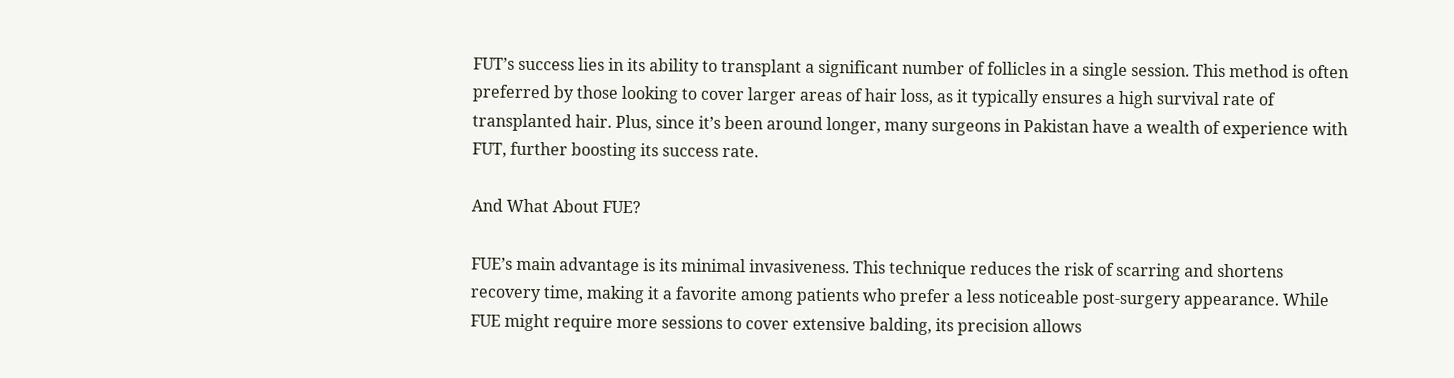FUT’s success lies in its ability to transplant a significant number of follicles in a single session. This method is often preferred by those looking to cover larger areas of hair loss, as it typically ensures a high survival rate of transplanted hair. Plus, since it’s been around longer, many surgeons in Pakistan have a wealth of experience with FUT, further boosting its success rate.

And What About FUE?

FUE’s main advantage is its minimal invasiveness. This technique reduces the risk of scarring and shortens recovery time, making it a favorite among patients who prefer a less noticeable post-surgery appearance. While FUE might require more sessions to cover extensive balding, its precision allows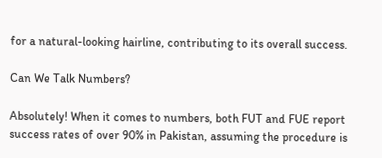for a natural-looking hairline, contributing to its overall success.

Can We Talk Numbers?

Absolutely! When it comes to numbers, both FUT and FUE report success rates of over 90% in Pakistan, assuming the procedure is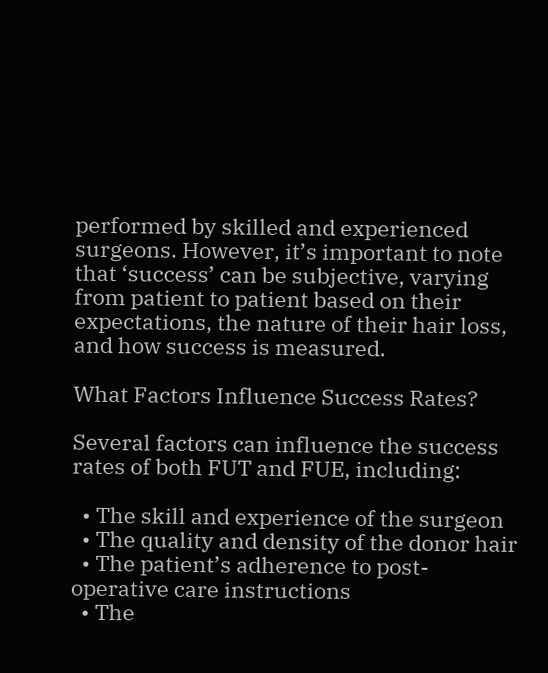performed by skilled and experienced surgeons. However, it’s important to note that ‘success’ can be subjective, varying from patient to patient based on their expectations, the nature of their hair loss, and how success is measured.

What Factors Influence Success Rates?

Several factors can influence the success rates of both FUT and FUE, including:

  • The skill and experience of the surgeon
  • The quality and density of the donor hair
  • The patient’s adherence to post-operative care instructions
  • The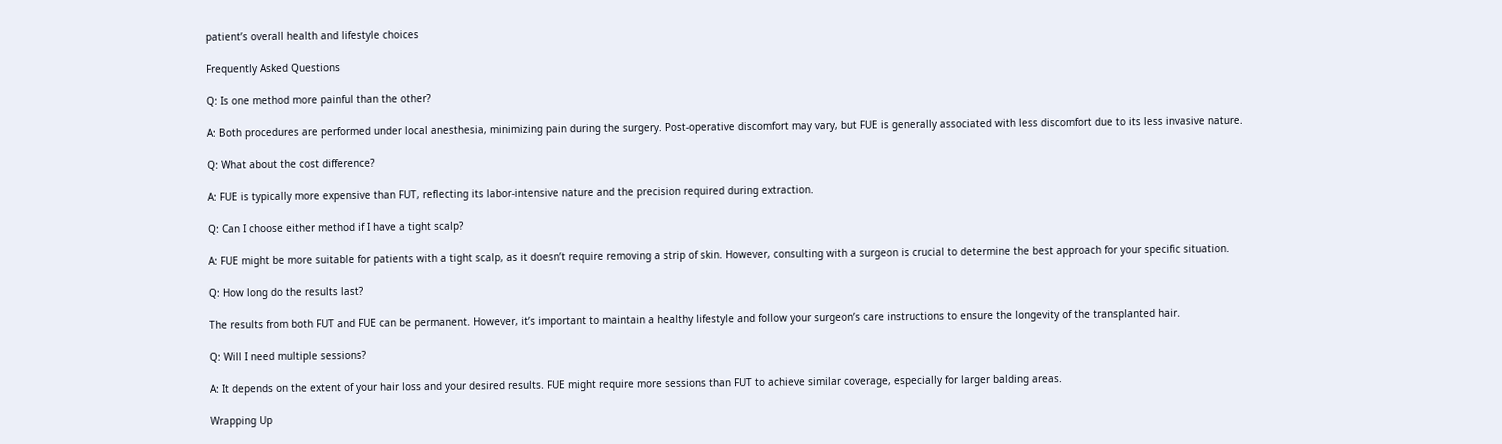patient’s overall health and lifestyle choices

Frequently Asked Questions

Q: Is one method more painful than the other?

A: Both procedures are performed under local anesthesia, minimizing pain during the surgery. Post-operative discomfort may vary, but FUE is generally associated with less discomfort due to its less invasive nature.

Q: What about the cost difference?

A: FUE is typically more expensive than FUT, reflecting its labor-intensive nature and the precision required during extraction.

Q: Can I choose either method if I have a tight scalp?

A: FUE might be more suitable for patients with a tight scalp, as it doesn’t require removing a strip of skin. However, consulting with a surgeon is crucial to determine the best approach for your specific situation.

Q: How long do the results last?

The results from both FUT and FUE can be permanent. However, it’s important to maintain a healthy lifestyle and follow your surgeon’s care instructions to ensure the longevity of the transplanted hair.

Q: Will I need multiple sessions?

A: It depends on the extent of your hair loss and your desired results. FUE might require more sessions than FUT to achieve similar coverage, especially for larger balding areas.

Wrapping Up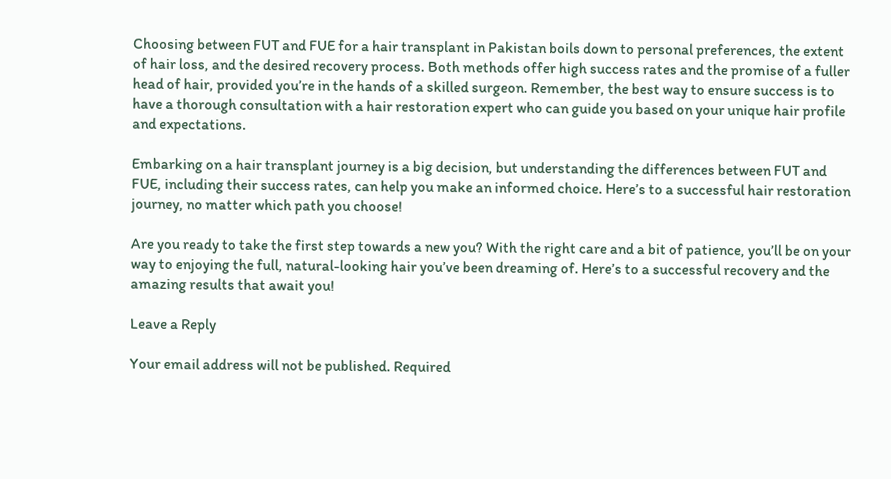Choosing between FUT and FUE for a hair transplant in Pakistan boils down to personal preferences, the extent of hair loss, and the desired recovery process. Both methods offer high success rates and the promise of a fuller head of hair, provided you’re in the hands of a skilled surgeon. Remember, the best way to ensure success is to have a thorough consultation with a hair restoration expert who can guide you based on your unique hair profile and expectations.

Embarking on a hair transplant journey is a big decision, but understanding the differences between FUT and FUE, including their success rates, can help you make an informed choice. Here’s to a successful hair restoration journey, no matter which path you choose!

Are you ready to take the first step towards a new you? With the right care and a bit of patience, you’ll be on your way to enjoying the full, natural-looking hair you’ve been dreaming of. Here’s to a successful recovery and the amazing results that await you!

Leave a Reply

Your email address will not be published. Required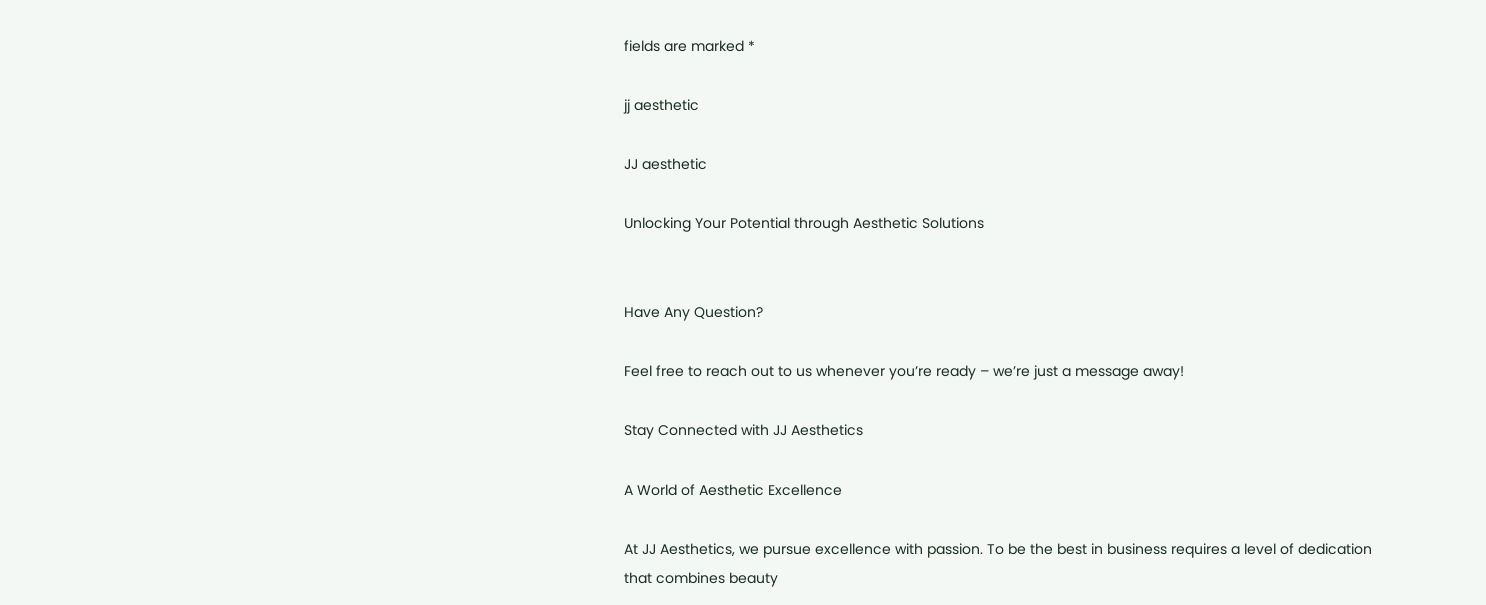fields are marked *

jj aesthetic

JJ aesthetic

Unlocking Your Potential through Aesthetic Solutions


Have Any Question?

Feel free to reach out to us whenever you’re ready – we’re just a message away!

Stay Connected with JJ Aesthetics

A World of Aesthetic Excellence

At JJ Aesthetics, we pursue excellence with passion. To be the best in business requires a level of dedication that combines beauty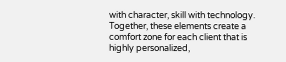with character, skill with technology. Together, these elements create a comfort zone for each client that is highly personalized,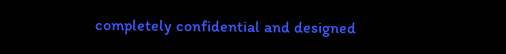completely confidential and designed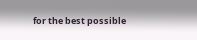for the best possible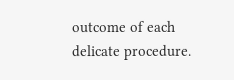outcome of each delicate procedure.